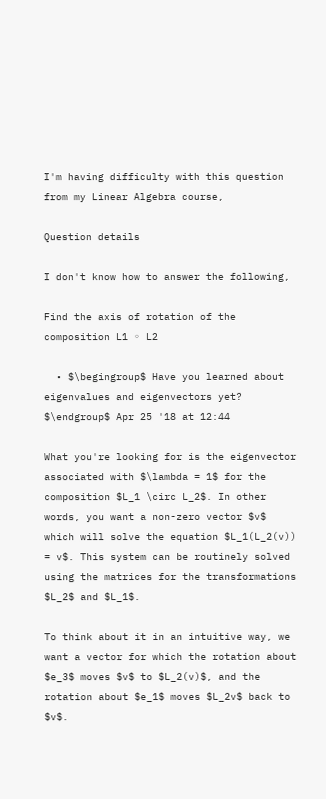I'm having difficulty with this question from my Linear Algebra course,

Question details

I don't know how to answer the following,

Find the axis of rotation of the composition L1 ◦ L2

  • $\begingroup$ Have you learned about eigenvalues and eigenvectors yet? $\endgroup$ Apr 25 '18 at 12:44

What you're looking for is the eigenvector associated with $\lambda = 1$ for the composition $L_1 \circ L_2$. In other words, you want a non-zero vector $v$ which will solve the equation $L_1(L_2(v)) = v$. This system can be routinely solved using the matrices for the transformations $L_2$ and $L_1$.

To think about it in an intuitive way, we want a vector for which the rotation about $e_3$ moves $v$ to $L_2(v)$, and the rotation about $e_1$ moves $L_2v$ back to $v$.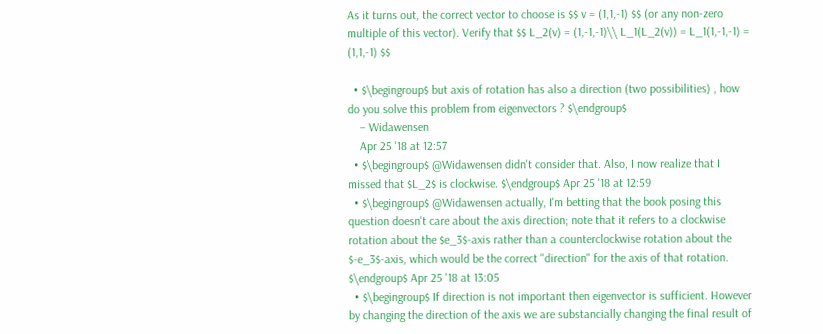As it turns out, the correct vector to choose is $$ v = (1,1,-1) $$ (or any non-zero multiple of this vector). Verify that $$ L_2(v) = (1,-1,-1)\\ L_1(L_2(v)) = L_1(1,-1,-1) = (1,1,-1) $$

  • $\begingroup$ but axis of rotation has also a direction (two possibilities) , how do you solve this problem from eigenvectors ? $\endgroup$
    – Widawensen
    Apr 25 '18 at 12:57
  • $\begingroup$ @Widawensen didn't consider that. Also, I now realize that I missed that $L_2$ is clockwise. $\endgroup$ Apr 25 '18 at 12:59
  • $\begingroup$ @Widawensen actually, I'm betting that the book posing this question doesn't care about the axis direction; note that it refers to a clockwise rotation about the $e_3$-axis rather than a counterclockwise rotation about the $-e_3$-axis, which would be the correct "direction" for the axis of that rotation. $\endgroup$ Apr 25 '18 at 13:05
  • $\begingroup$ If direction is not important then eigenvector is sufficient. However by changing the direction of the axis we are substancially changing the final result of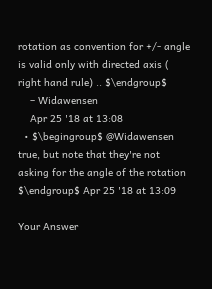rotation as convention for +/- angle is valid only with directed axis ( right hand rule) .. $\endgroup$
    – Widawensen
    Apr 25 '18 at 13:08
  • $\begingroup$ @Widawensen true, but note that they're not asking for the angle of the rotation $\endgroup$ Apr 25 '18 at 13:09

Your Answer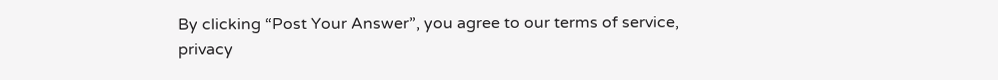By clicking “Post Your Answer”, you agree to our terms of service, privacy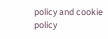policy and cookie policy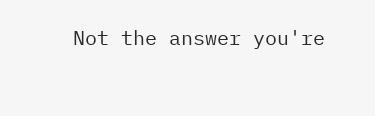Not the answer you're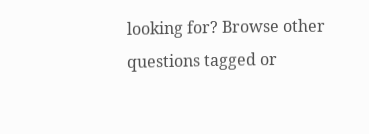looking for? Browse other questions tagged or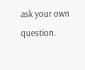ask your own question.